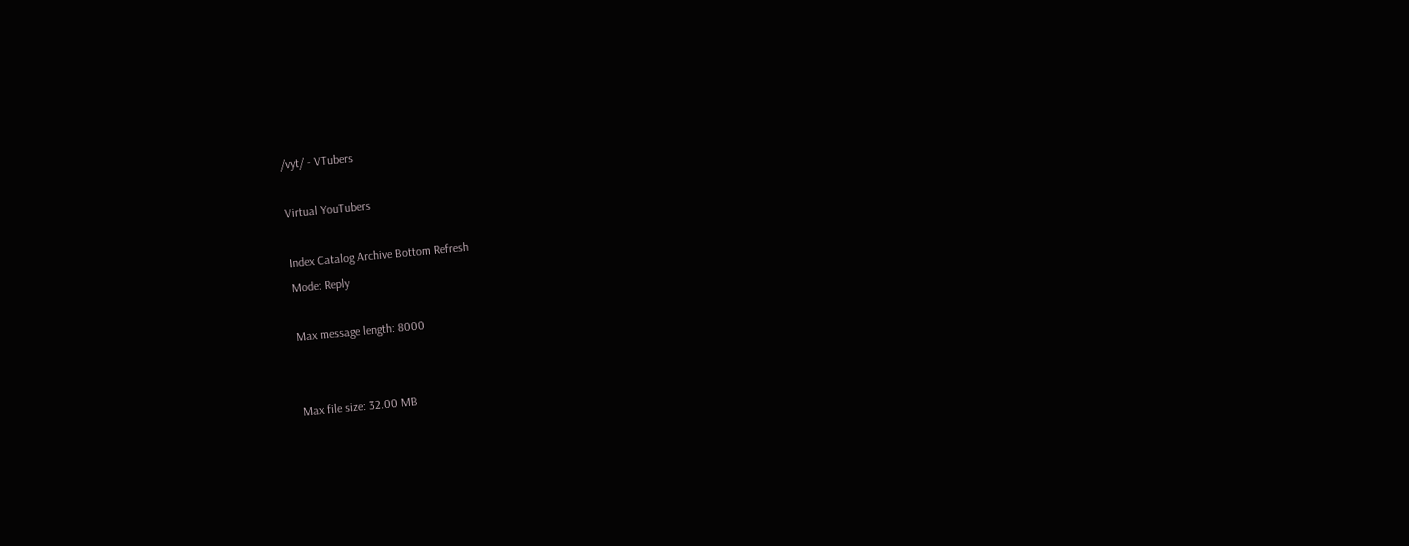/vyt/ - VTubers

Virtual YouTubers

Index Catalog Archive Bottom Refresh
Mode: Reply

Max message length: 8000


Max file size: 32.00 MB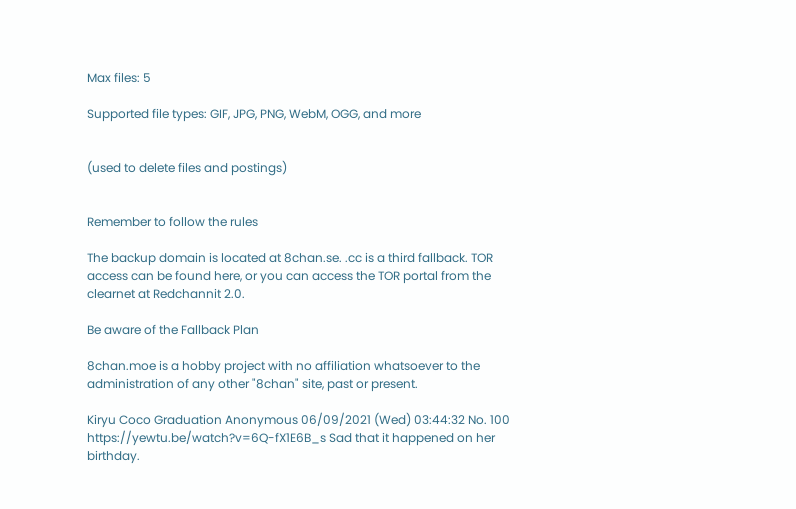Max files: 5

Supported file types: GIF, JPG, PNG, WebM, OGG, and more


(used to delete files and postings)


Remember to follow the rules

The backup domain is located at 8chan.se. .cc is a third fallback. TOR access can be found here, or you can access the TOR portal from the clearnet at Redchannit 2.0.

Be aware of the Fallback Plan

8chan.moe is a hobby project with no affiliation whatsoever to the administration of any other "8chan" site, past or present.

Kiryu Coco Graduation Anonymous 06/09/2021 (Wed) 03:44:32 No. 100
https://yewtu.be/watch?v=6Q-fX1E6B_s Sad that it happened on her birthday.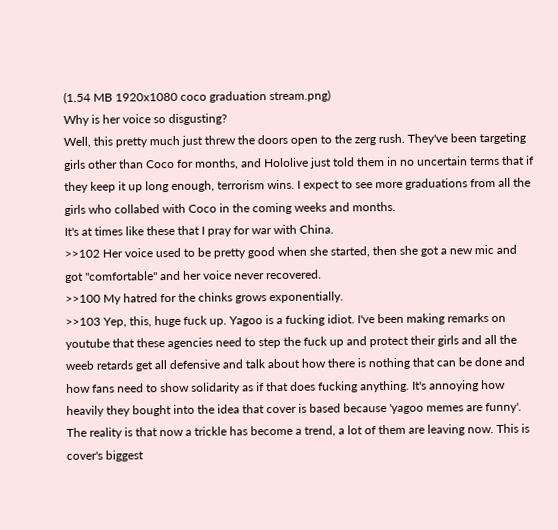(1.54 MB 1920x1080 coco graduation stream.png)
Why is her voice so disgusting?
Well, this pretty much just threw the doors open to the zerg rush. They've been targeting girls other than Coco for months, and Hololive just told them in no uncertain terms that if they keep it up long enough, terrorism wins. I expect to see more graduations from all the girls who collabed with Coco in the coming weeks and months.
It's at times like these that I pray for war with China.
>>102 Her voice used to be pretty good when she started, then she got a new mic and got "comfortable" and her voice never recovered.
>>100 My hatred for the chinks grows exponentially.
>>103 Yep, this, huge fuck up. Yagoo is a fucking idiot. I've been making remarks on youtube that these agencies need to step the fuck up and protect their girls and all the weeb retards get all defensive and talk about how there is nothing that can be done and how fans need to show solidarity as if that does fucking anything. It's annoying how heavily they bought into the idea that cover is based because 'yagoo memes are funny'. The reality is that now a trickle has become a trend, a lot of them are leaving now. This is cover's biggest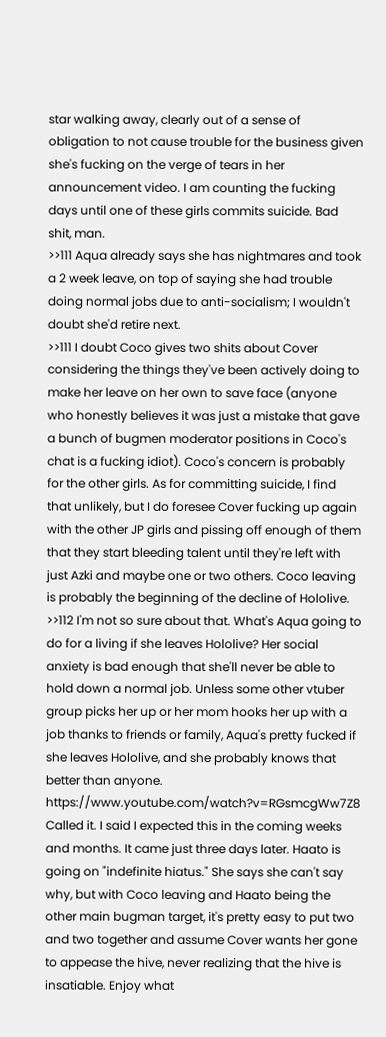star walking away, clearly out of a sense of obligation to not cause trouble for the business given she's fucking on the verge of tears in her announcement video. I am counting the fucking days until one of these girls commits suicide. Bad shit, man.
>>111 Aqua already says she has nightmares and took a 2 week leave, on top of saying she had trouble doing normal jobs due to anti-socialism; I wouldn't doubt she'd retire next.
>>111 I doubt Coco gives two shits about Cover considering the things they've been actively doing to make her leave on her own to save face (anyone who honestly believes it was just a mistake that gave a bunch of bugmen moderator positions in Coco's chat is a fucking idiot). Coco's concern is probably for the other girls. As for committing suicide, I find that unlikely, but I do foresee Cover fucking up again with the other JP girls and pissing off enough of them that they start bleeding talent until they're left with just Azki and maybe one or two others. Coco leaving is probably the beginning of the decline of Hololive. >>112 I'm not so sure about that. What's Aqua going to do for a living if she leaves Hololive? Her social anxiety is bad enough that she'll never be able to hold down a normal job. Unless some other vtuber group picks her up or her mom hooks her up with a job thanks to friends or family, Aqua's pretty fucked if she leaves Hololive, and she probably knows that better than anyone.
https://www.youtube.com/watch?v=RGsmcgWw7Z8 Called it. I said I expected this in the coming weeks and months. It came just three days later. Haato is going on "indefinite hiatus." She says she can't say why, but with Coco leaving and Haato being the other main bugman target, it's pretty easy to put two and two together and assume Cover wants her gone to appease the hive, never realizing that the hive is insatiable. Enjoy what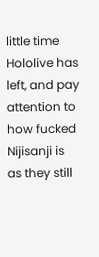little time Hololive has left, and pay attention to how fucked Nijisanji is as they still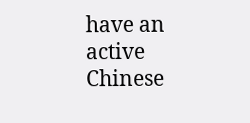have an active Chinese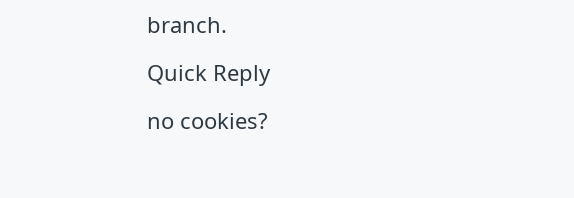branch.

Quick Reply

no cookies?